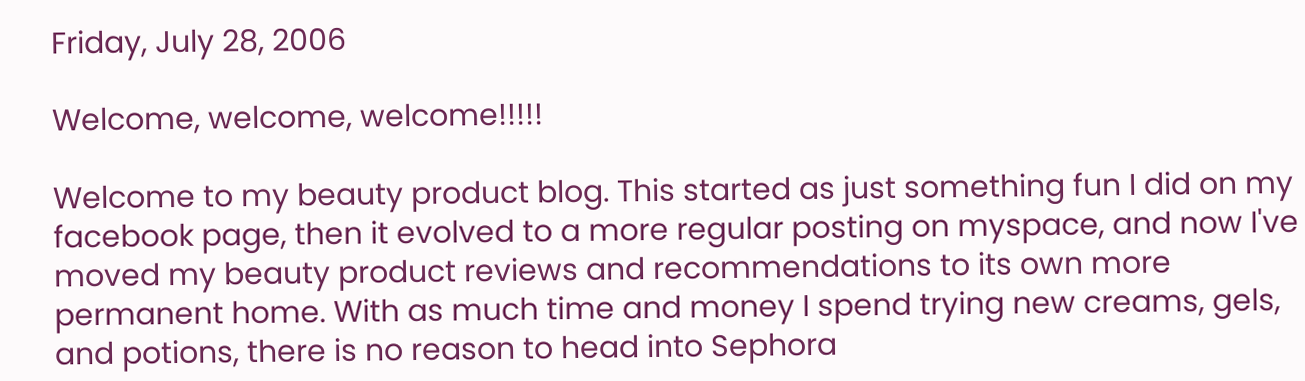Friday, July 28, 2006

Welcome, welcome, welcome!!!!!

Welcome to my beauty product blog. This started as just something fun I did on my facebook page, then it evolved to a more regular posting on myspace, and now I've moved my beauty product reviews and recommendations to its own more permanent home. With as much time and money I spend trying new creams, gels, and potions, there is no reason to head into Sephora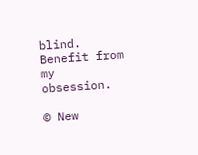blind. Benefit from my obsession.

© New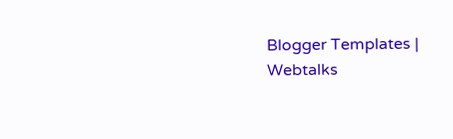Blogger Templates | Webtalks